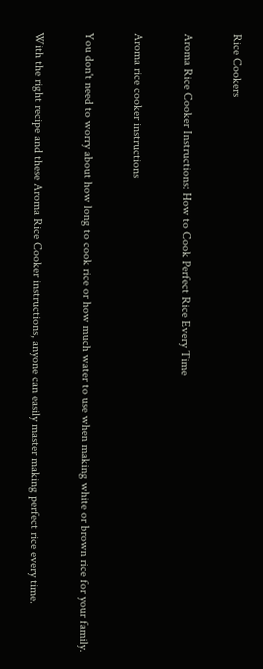Rice Cookers

Aroma Rice Cooker Instructions: How to Cook Perfect Rice Every Time

Aroma rice cooker instructions

You don't need to worry about how long to cook rice or how much water to use when making white or brown rice for your family.

With the right recipe and these Aroma Rice Cooker instructions, anyone can easily master making perfect rice every time.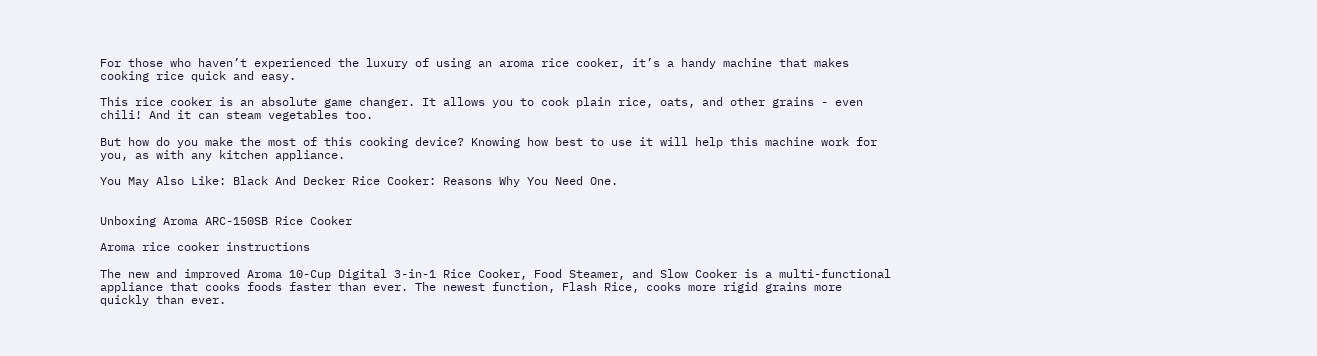For those who haven’t experienced the luxury of using an aroma rice cooker, it’s a handy machine that makes cooking rice quick and easy.

This rice cooker is an absolute game changer. It allows you to cook plain rice, oats, and other grains - even chili! And it can steam vegetables too.

But how do you make the most of this cooking device? Knowing how best to use it will help this machine work for you, as with any kitchen appliance.

You May Also Like: Black And Decker Rice Cooker: Reasons Why You Need One.


Unboxing Aroma ARC-150SB Rice Cooker

Aroma rice cooker instructions

The new and improved Aroma 10-Cup Digital 3-in-1 Rice Cooker, Food Steamer, and Slow Cooker is a multi-functional appliance that cooks foods faster than ever. The newest function, Flash Rice, cooks more rigid grains more quickly than ever.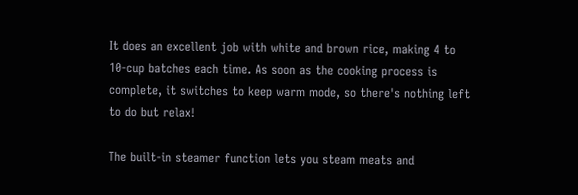It does an excellent job with white and brown rice, making 4 to 10-cup batches each time. As soon as the cooking process is complete, it switches to keep warm mode, so there's nothing left to do but relax!

The built-in steamer function lets you steam meats and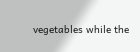vegetables while the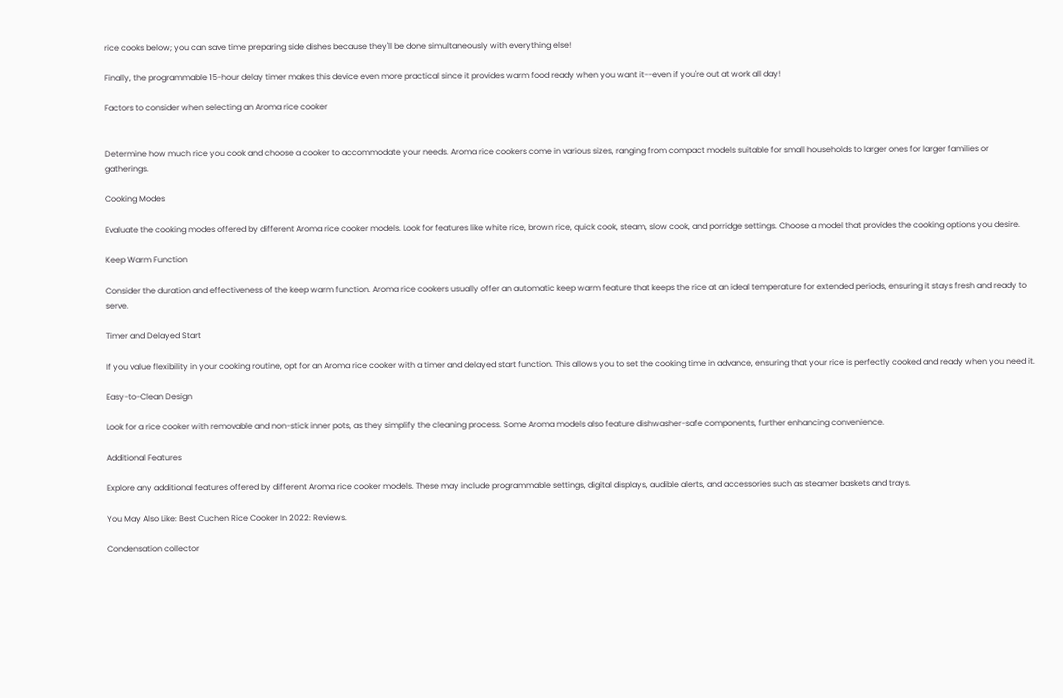rice cooks below; you can save time preparing side dishes because they'll be done simultaneously with everything else!

Finally, the programmable 15-hour delay timer makes this device even more practical since it provides warm food ready when you want it--even if you're out at work all day!

Factors to consider when selecting an Aroma rice cooker


Determine how much rice you cook and choose a cooker to accommodate your needs. Aroma rice cookers come in various sizes, ranging from compact models suitable for small households to larger ones for larger families or gatherings.

Cooking Modes

Evaluate the cooking modes offered by different Aroma rice cooker models. Look for features like white rice, brown rice, quick cook, steam, slow cook, and porridge settings. Choose a model that provides the cooking options you desire.

Keep Warm Function

Consider the duration and effectiveness of the keep warm function. Aroma rice cookers usually offer an automatic keep warm feature that keeps the rice at an ideal temperature for extended periods, ensuring it stays fresh and ready to serve.

Timer and Delayed Start

If you value flexibility in your cooking routine, opt for an Aroma rice cooker with a timer and delayed start function. This allows you to set the cooking time in advance, ensuring that your rice is perfectly cooked and ready when you need it.

Easy-to-Clean Design

Look for a rice cooker with removable and non-stick inner pots, as they simplify the cleaning process. Some Aroma models also feature dishwasher-safe components, further enhancing convenience.

Additional Features

Explore any additional features offered by different Aroma rice cooker models. These may include programmable settings, digital displays, audible alerts, and accessories such as steamer baskets and trays.

You May Also Like: Best Cuchen Rice Cooker In 2022: Reviews.

Condensation collector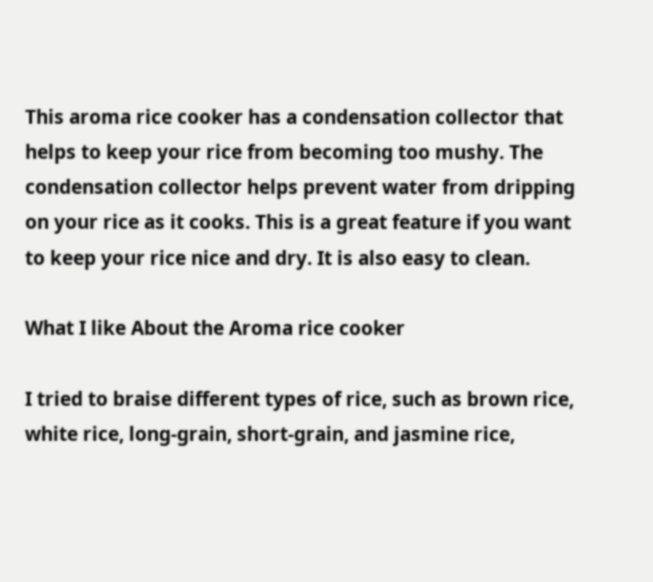This aroma rice cooker has a condensation collector that helps to keep your rice from becoming too mushy. The condensation collector helps prevent water from dripping on your rice as it cooks. This is a great feature if you want to keep your rice nice and dry. It is also easy to clean.

What I like About the Aroma rice cooker

I tried to braise different types of rice, such as brown rice, white rice, long-grain, short-grain, and jasmine rice,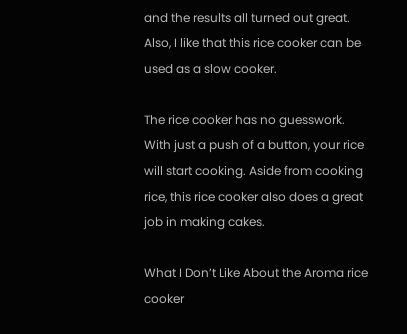and the results all turned out great. Also, I like that this rice cooker can be used as a slow cooker.

The rice cooker has no guesswork. With just a push of a button, your rice will start cooking. Aside from cooking rice, this rice cooker also does a great job in making cakes.

What I Don’t Like About the Aroma rice cooker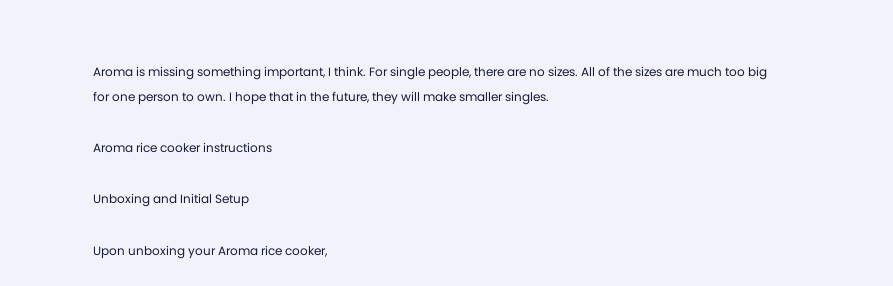Aroma is missing something important, I think. For single people, there are no sizes. All of the sizes are much too big for one person to own. I hope that in the future, they will make smaller singles.

Aroma rice cooker instructions

Unboxing and Initial Setup

Upon unboxing your Aroma rice cooker,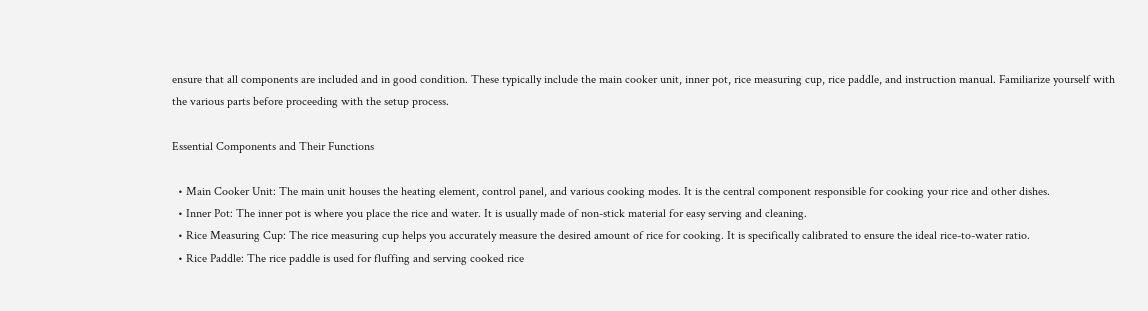ensure that all components are included and in good condition. These typically include the main cooker unit, inner pot, rice measuring cup, rice paddle, and instruction manual. Familiarize yourself with the various parts before proceeding with the setup process.

Essential Components and Their Functions

  • Main Cooker Unit: The main unit houses the heating element, control panel, and various cooking modes. It is the central component responsible for cooking your rice and other dishes.
  • Inner Pot: The inner pot is where you place the rice and water. It is usually made of non-stick material for easy serving and cleaning.
  • Rice Measuring Cup: The rice measuring cup helps you accurately measure the desired amount of rice for cooking. It is specifically calibrated to ensure the ideal rice-to-water ratio.
  • Rice Paddle: The rice paddle is used for fluffing and serving cooked rice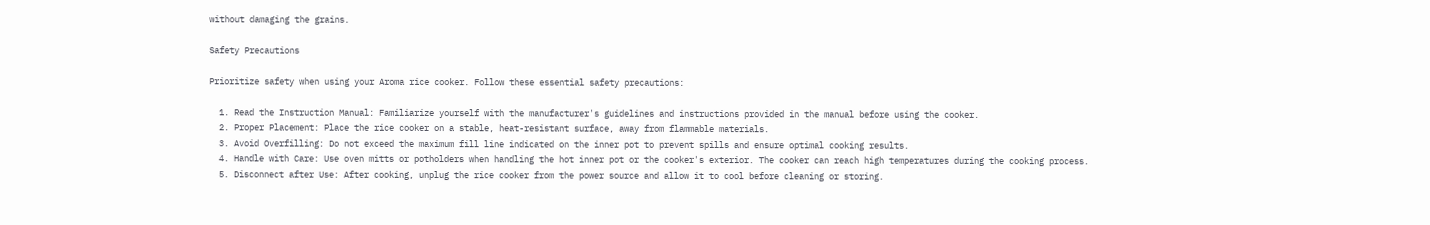without damaging the grains.

Safety Precautions

Prioritize safety when using your Aroma rice cooker. Follow these essential safety precautions:

  1. Read the Instruction Manual: Familiarize yourself with the manufacturer's guidelines and instructions provided in the manual before using the cooker.
  2. Proper Placement: Place the rice cooker on a stable, heat-resistant surface, away from flammable materials.
  3. Avoid Overfilling: Do not exceed the maximum fill line indicated on the inner pot to prevent spills and ensure optimal cooking results.
  4. Handle with Care: Use oven mitts or potholders when handling the hot inner pot or the cooker's exterior. The cooker can reach high temperatures during the cooking process.
  5. Disconnect after Use: After cooking, unplug the rice cooker from the power source and allow it to cool before cleaning or storing.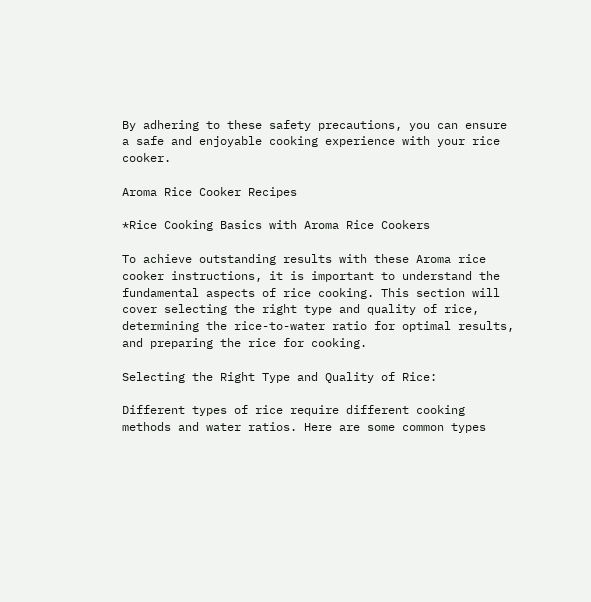By adhering to these safety precautions, you can ensure a safe and enjoyable cooking experience with your rice cooker.

Aroma Rice Cooker Recipes

*Rice Cooking Basics with Aroma Rice Cookers

To achieve outstanding results with these Aroma rice cooker instructions, it is important to understand the fundamental aspects of rice cooking. This section will cover selecting the right type and quality of rice, determining the rice-to-water ratio for optimal results, and preparing the rice for cooking.

Selecting the Right Type and Quality of Rice:

Different types of rice require different cooking methods and water ratios. Here are some common types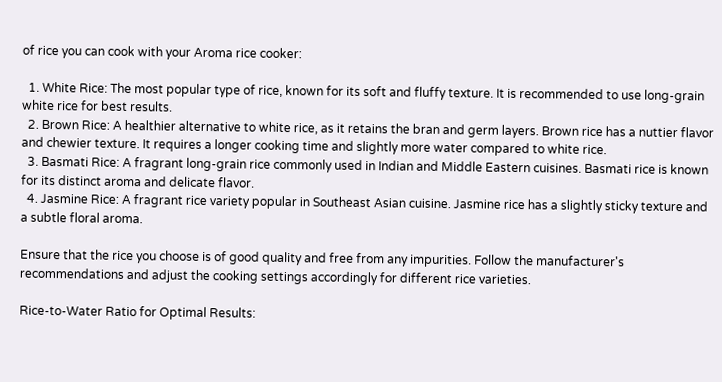of rice you can cook with your Aroma rice cooker:

  1. White Rice: The most popular type of rice, known for its soft and fluffy texture. It is recommended to use long-grain white rice for best results.
  2. Brown Rice: A healthier alternative to white rice, as it retains the bran and germ layers. Brown rice has a nuttier flavor and chewier texture. It requires a longer cooking time and slightly more water compared to white rice.
  3. Basmati Rice: A fragrant long-grain rice commonly used in Indian and Middle Eastern cuisines. Basmati rice is known for its distinct aroma and delicate flavor.
  4. Jasmine Rice: A fragrant rice variety popular in Southeast Asian cuisine. Jasmine rice has a slightly sticky texture and a subtle floral aroma.

Ensure that the rice you choose is of good quality and free from any impurities. Follow the manufacturer's recommendations and adjust the cooking settings accordingly for different rice varieties.

Rice-to-Water Ratio for Optimal Results: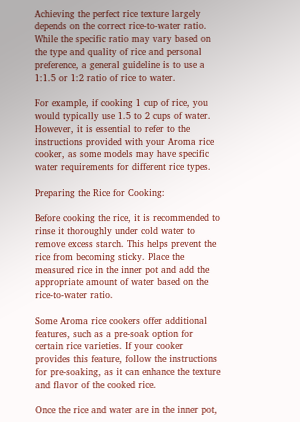Achieving the perfect rice texture largely depends on the correct rice-to-water ratio. While the specific ratio may vary based on the type and quality of rice and personal preference, a general guideline is to use a 1:1.5 or 1:2 ratio of rice to water.

For example, if cooking 1 cup of rice, you would typically use 1.5 to 2 cups of water. However, it is essential to refer to the instructions provided with your Aroma rice cooker, as some models may have specific water requirements for different rice types.

Preparing the Rice for Cooking:

Before cooking the rice, it is recommended to rinse it thoroughly under cold water to remove excess starch. This helps prevent the rice from becoming sticky. Place the measured rice in the inner pot and add the appropriate amount of water based on the rice-to-water ratio.

Some Aroma rice cookers offer additional features, such as a pre-soak option for certain rice varieties. If your cooker provides this feature, follow the instructions for pre-soaking, as it can enhance the texture and flavor of the cooked rice.

Once the rice and water are in the inner pot,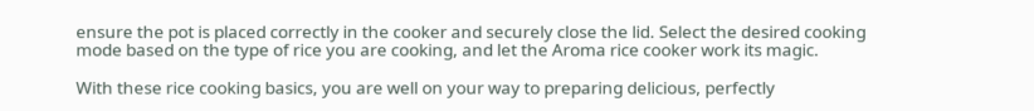ensure the pot is placed correctly in the cooker and securely close the lid. Select the desired cooking mode based on the type of rice you are cooking, and let the Aroma rice cooker work its magic.

With these rice cooking basics, you are well on your way to preparing delicious, perfectly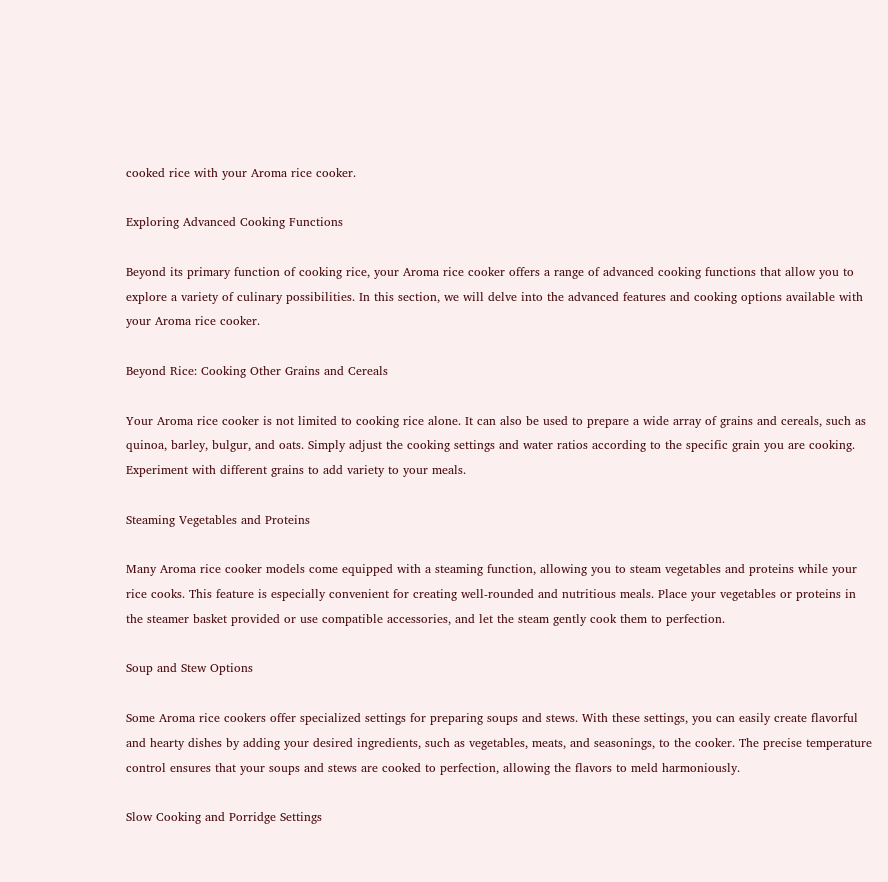cooked rice with your Aroma rice cooker.

Exploring Advanced Cooking Functions

Beyond its primary function of cooking rice, your Aroma rice cooker offers a range of advanced cooking functions that allow you to explore a variety of culinary possibilities. In this section, we will delve into the advanced features and cooking options available with your Aroma rice cooker.

Beyond Rice: Cooking Other Grains and Cereals

Your Aroma rice cooker is not limited to cooking rice alone. It can also be used to prepare a wide array of grains and cereals, such as quinoa, barley, bulgur, and oats. Simply adjust the cooking settings and water ratios according to the specific grain you are cooking. Experiment with different grains to add variety to your meals.

Steaming Vegetables and Proteins

Many Aroma rice cooker models come equipped with a steaming function, allowing you to steam vegetables and proteins while your rice cooks. This feature is especially convenient for creating well-rounded and nutritious meals. Place your vegetables or proteins in the steamer basket provided or use compatible accessories, and let the steam gently cook them to perfection.

Soup and Stew Options

Some Aroma rice cookers offer specialized settings for preparing soups and stews. With these settings, you can easily create flavorful and hearty dishes by adding your desired ingredients, such as vegetables, meats, and seasonings, to the cooker. The precise temperature control ensures that your soups and stews are cooked to perfection, allowing the flavors to meld harmoniously.

Slow Cooking and Porridge Settings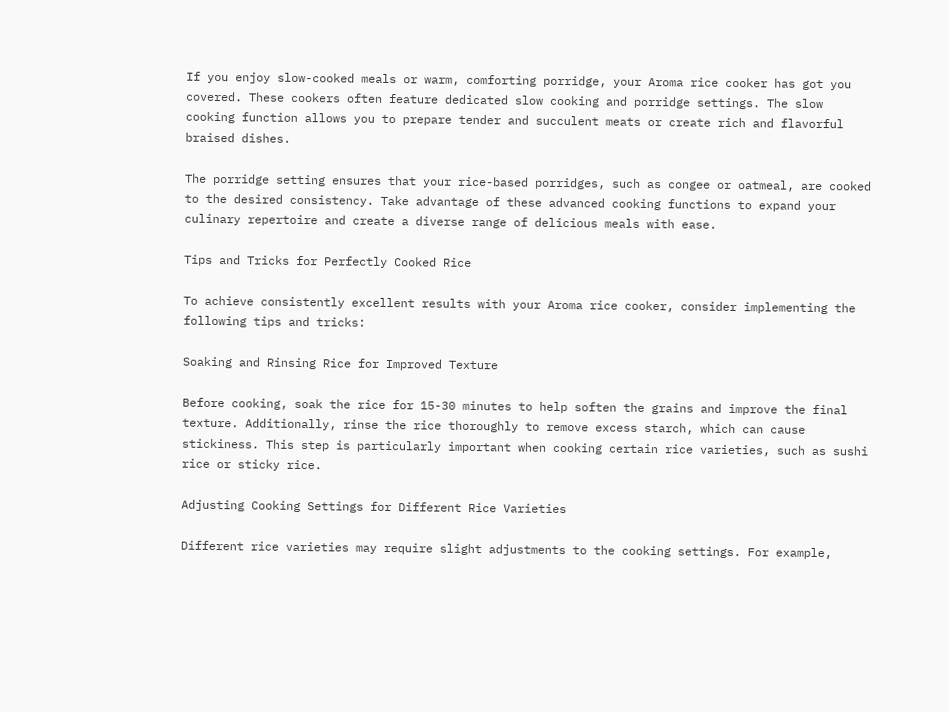If you enjoy slow-cooked meals or warm, comforting porridge, your Aroma rice cooker has got you covered. These cookers often feature dedicated slow cooking and porridge settings. The slow cooking function allows you to prepare tender and succulent meats or create rich and flavorful braised dishes.

The porridge setting ensures that your rice-based porridges, such as congee or oatmeal, are cooked to the desired consistency. Take advantage of these advanced cooking functions to expand your culinary repertoire and create a diverse range of delicious meals with ease.

Tips and Tricks for Perfectly Cooked Rice

To achieve consistently excellent results with your Aroma rice cooker, consider implementing the following tips and tricks:

Soaking and Rinsing Rice for Improved Texture

Before cooking, soak the rice for 15-30 minutes to help soften the grains and improve the final texture. Additionally, rinse the rice thoroughly to remove excess starch, which can cause stickiness. This step is particularly important when cooking certain rice varieties, such as sushi rice or sticky rice.

Adjusting Cooking Settings for Different Rice Varieties

Different rice varieties may require slight adjustments to the cooking settings. For example,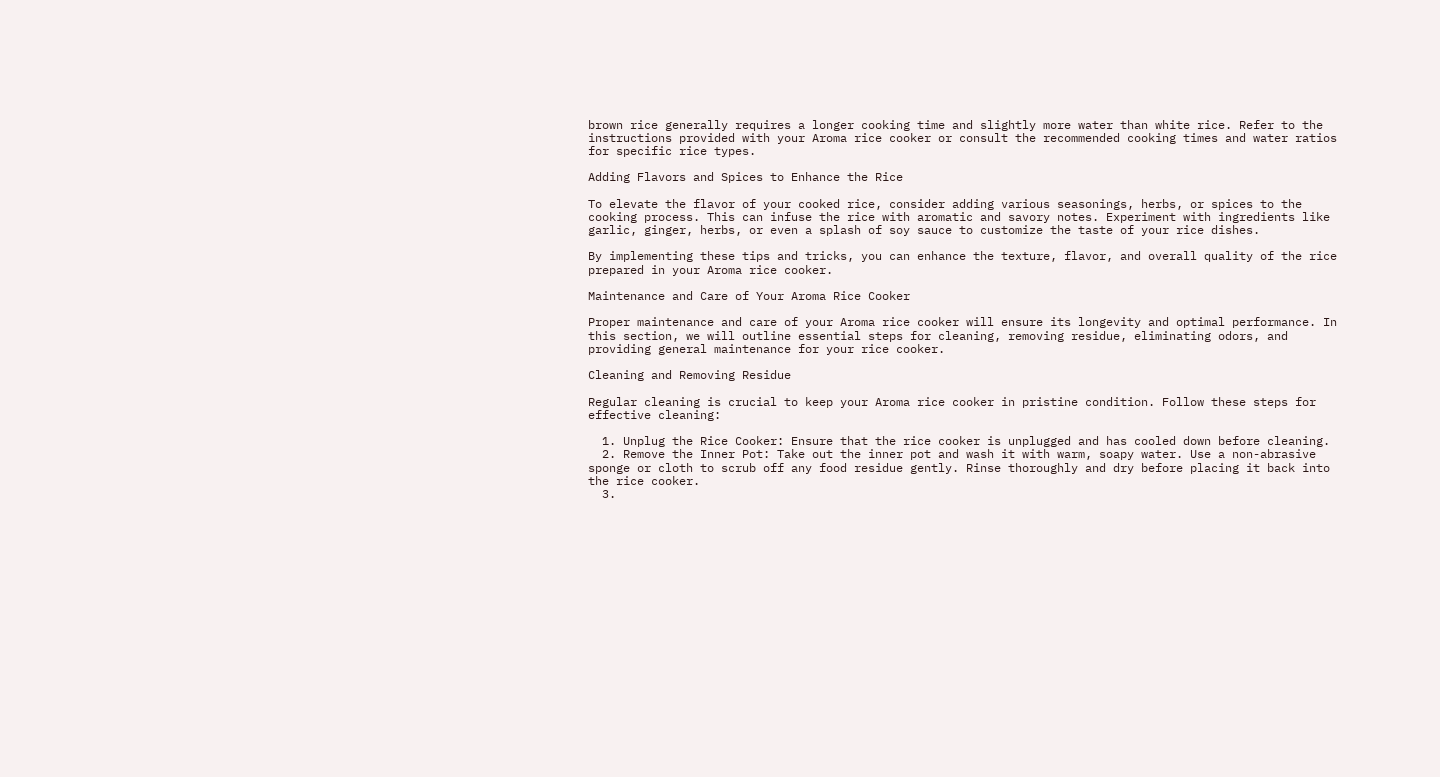brown rice generally requires a longer cooking time and slightly more water than white rice. Refer to the instructions provided with your Aroma rice cooker or consult the recommended cooking times and water ratios for specific rice types.

Adding Flavors and Spices to Enhance the Rice

To elevate the flavor of your cooked rice, consider adding various seasonings, herbs, or spices to the cooking process. This can infuse the rice with aromatic and savory notes. Experiment with ingredients like garlic, ginger, herbs, or even a splash of soy sauce to customize the taste of your rice dishes.

By implementing these tips and tricks, you can enhance the texture, flavor, and overall quality of the rice prepared in your Aroma rice cooker.

Maintenance and Care of Your Aroma Rice Cooker

Proper maintenance and care of your Aroma rice cooker will ensure its longevity and optimal performance. In this section, we will outline essential steps for cleaning, removing residue, eliminating odors, and providing general maintenance for your rice cooker.

Cleaning and Removing Residue

Regular cleaning is crucial to keep your Aroma rice cooker in pristine condition. Follow these steps for effective cleaning:

  1. Unplug the Rice Cooker: Ensure that the rice cooker is unplugged and has cooled down before cleaning.
  2. Remove the Inner Pot: Take out the inner pot and wash it with warm, soapy water. Use a non-abrasive sponge or cloth to scrub off any food residue gently. Rinse thoroughly and dry before placing it back into the rice cooker.
  3.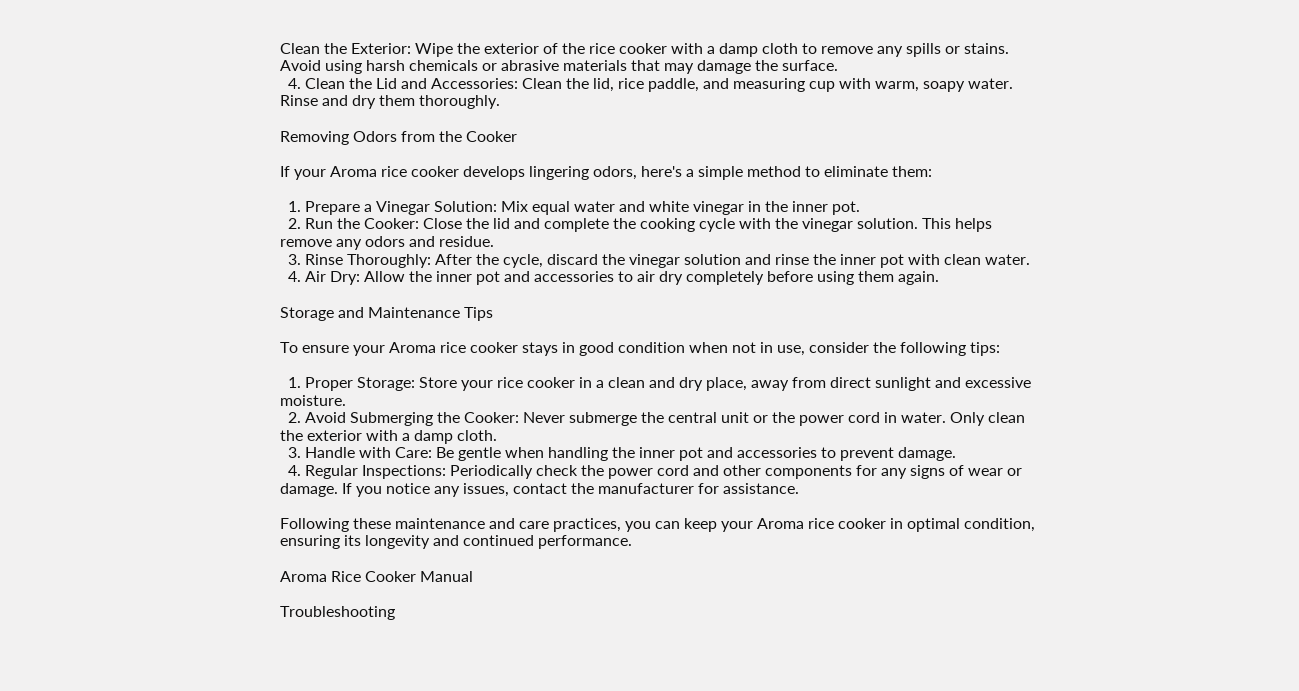Clean the Exterior: Wipe the exterior of the rice cooker with a damp cloth to remove any spills or stains. Avoid using harsh chemicals or abrasive materials that may damage the surface.
  4. Clean the Lid and Accessories: Clean the lid, rice paddle, and measuring cup with warm, soapy water. Rinse and dry them thoroughly.

Removing Odors from the Cooker

If your Aroma rice cooker develops lingering odors, here's a simple method to eliminate them:

  1. Prepare a Vinegar Solution: Mix equal water and white vinegar in the inner pot.
  2. Run the Cooker: Close the lid and complete the cooking cycle with the vinegar solution. This helps remove any odors and residue.
  3. Rinse Thoroughly: After the cycle, discard the vinegar solution and rinse the inner pot with clean water.
  4. Air Dry: Allow the inner pot and accessories to air dry completely before using them again.

Storage and Maintenance Tips

To ensure your Aroma rice cooker stays in good condition when not in use, consider the following tips:

  1. Proper Storage: Store your rice cooker in a clean and dry place, away from direct sunlight and excessive moisture.
  2. Avoid Submerging the Cooker: Never submerge the central unit or the power cord in water. Only clean the exterior with a damp cloth.
  3. Handle with Care: Be gentle when handling the inner pot and accessories to prevent damage.
  4. Regular Inspections: Periodically check the power cord and other components for any signs of wear or damage. If you notice any issues, contact the manufacturer for assistance.

Following these maintenance and care practices, you can keep your Aroma rice cooker in optimal condition, ensuring its longevity and continued performance.

Aroma Rice Cooker Manual

Troubleshooting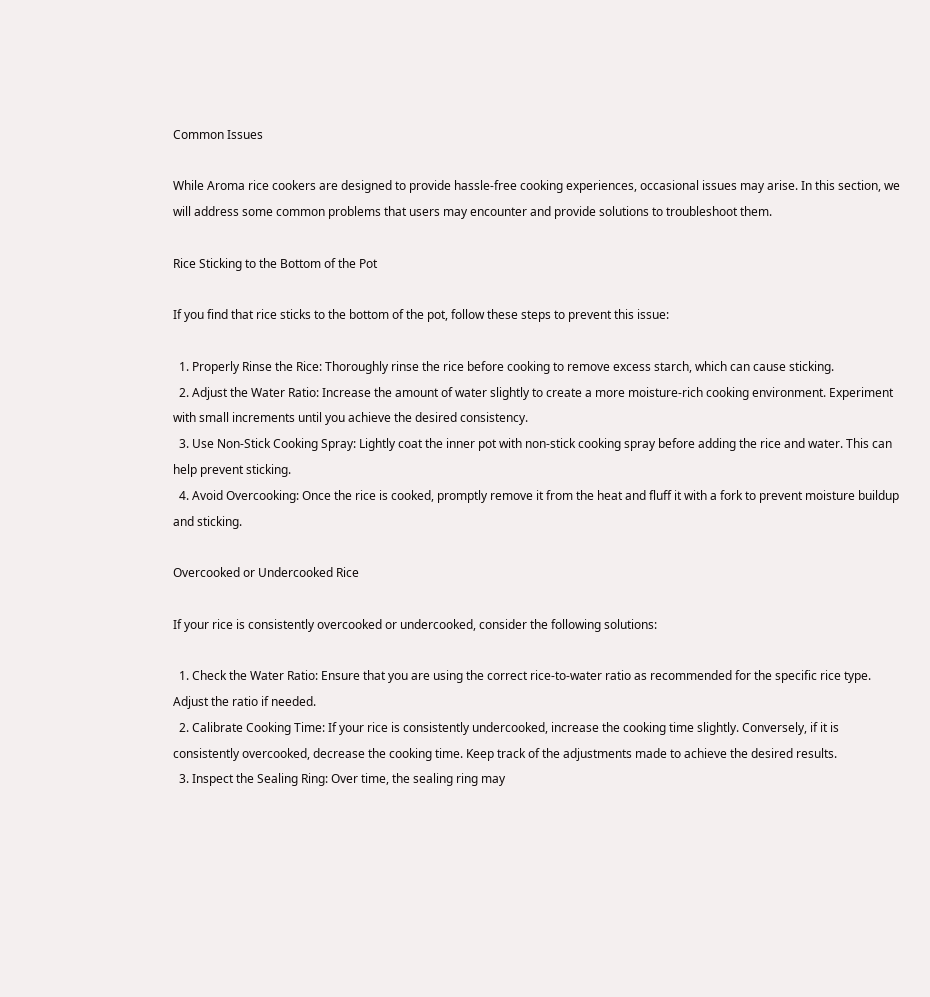Common Issues

While Aroma rice cookers are designed to provide hassle-free cooking experiences, occasional issues may arise. In this section, we will address some common problems that users may encounter and provide solutions to troubleshoot them.

Rice Sticking to the Bottom of the Pot

If you find that rice sticks to the bottom of the pot, follow these steps to prevent this issue:

  1. Properly Rinse the Rice: Thoroughly rinse the rice before cooking to remove excess starch, which can cause sticking.
  2. Adjust the Water Ratio: Increase the amount of water slightly to create a more moisture-rich cooking environment. Experiment with small increments until you achieve the desired consistency.
  3. Use Non-Stick Cooking Spray: Lightly coat the inner pot with non-stick cooking spray before adding the rice and water. This can help prevent sticking.
  4. Avoid Overcooking: Once the rice is cooked, promptly remove it from the heat and fluff it with a fork to prevent moisture buildup and sticking.

Overcooked or Undercooked Rice

If your rice is consistently overcooked or undercooked, consider the following solutions:

  1. Check the Water Ratio: Ensure that you are using the correct rice-to-water ratio as recommended for the specific rice type. Adjust the ratio if needed.
  2. Calibrate Cooking Time: If your rice is consistently undercooked, increase the cooking time slightly. Conversely, if it is consistently overcooked, decrease the cooking time. Keep track of the adjustments made to achieve the desired results.
  3. Inspect the Sealing Ring: Over time, the sealing ring may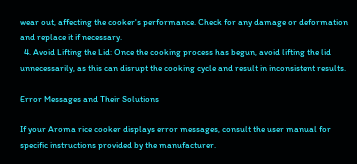wear out, affecting the cooker's performance. Check for any damage or deformation and replace it if necessary.
  4. Avoid Lifting the Lid: Once the cooking process has begun, avoid lifting the lid unnecessarily, as this can disrupt the cooking cycle and result in inconsistent results.

Error Messages and Their Solutions

If your Aroma rice cooker displays error messages, consult the user manual for specific instructions provided by the manufacturer.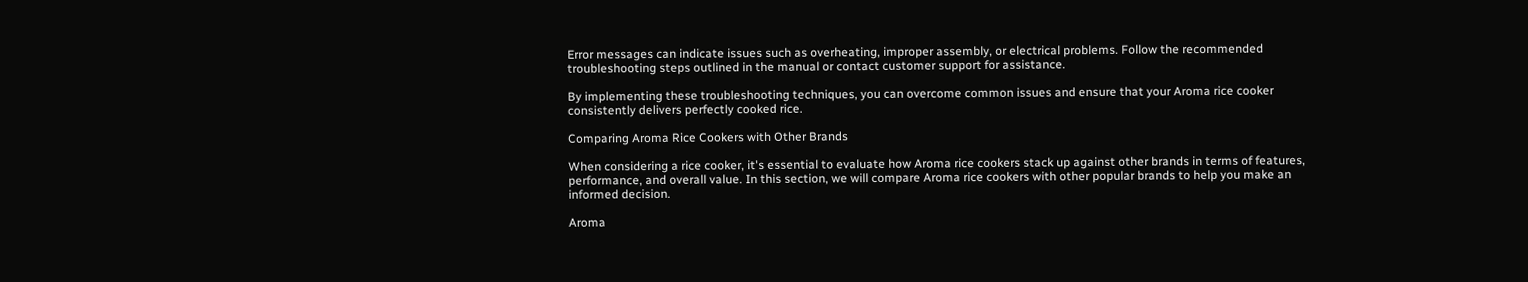Error messages can indicate issues such as overheating, improper assembly, or electrical problems. Follow the recommended troubleshooting steps outlined in the manual or contact customer support for assistance.

By implementing these troubleshooting techniques, you can overcome common issues and ensure that your Aroma rice cooker consistently delivers perfectly cooked rice.

Comparing Aroma Rice Cookers with Other Brands

When considering a rice cooker, it's essential to evaluate how Aroma rice cookers stack up against other brands in terms of features, performance, and overall value. In this section, we will compare Aroma rice cookers with other popular brands to help you make an informed decision.

Aroma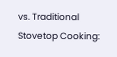vs. Traditional Stovetop Cooking: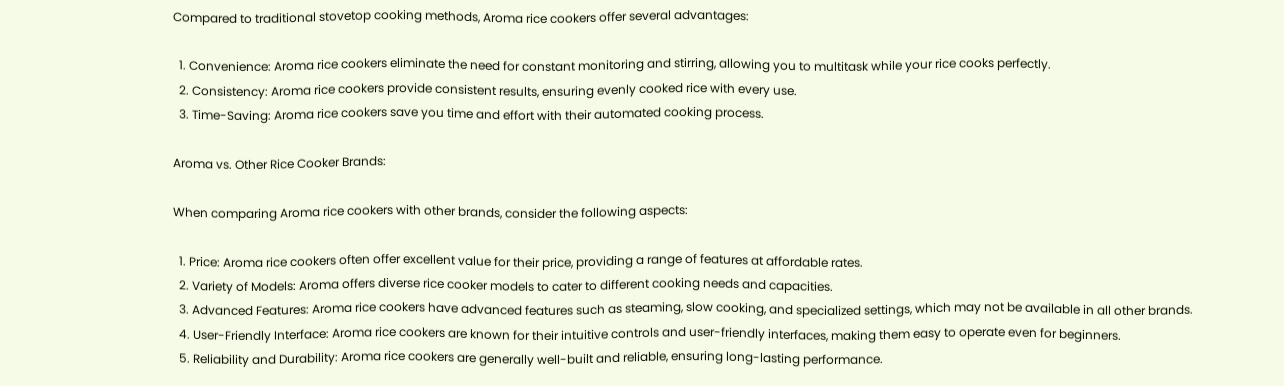Compared to traditional stovetop cooking methods, Aroma rice cookers offer several advantages:

  1. Convenience: Aroma rice cookers eliminate the need for constant monitoring and stirring, allowing you to multitask while your rice cooks perfectly.
  2. Consistency: Aroma rice cookers provide consistent results, ensuring evenly cooked rice with every use.
  3. Time-Saving: Aroma rice cookers save you time and effort with their automated cooking process.

Aroma vs. Other Rice Cooker Brands:

When comparing Aroma rice cookers with other brands, consider the following aspects:

  1. Price: Aroma rice cookers often offer excellent value for their price, providing a range of features at affordable rates.
  2. Variety of Models: Aroma offers diverse rice cooker models to cater to different cooking needs and capacities.
  3. Advanced Features: Aroma rice cookers have advanced features such as steaming, slow cooking, and specialized settings, which may not be available in all other brands.
  4. User-Friendly Interface: Aroma rice cookers are known for their intuitive controls and user-friendly interfaces, making them easy to operate even for beginners.
  5. Reliability and Durability: Aroma rice cookers are generally well-built and reliable, ensuring long-lasting performance.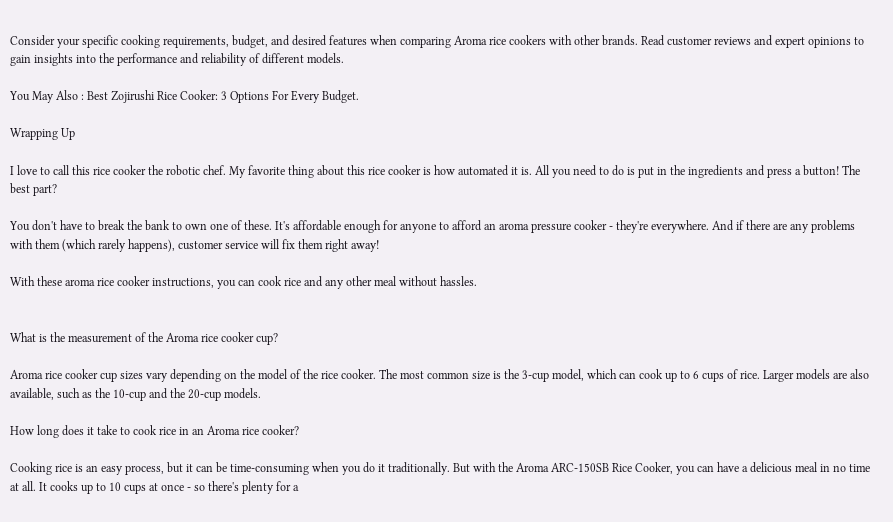Consider your specific cooking requirements, budget, and desired features when comparing Aroma rice cookers with other brands. Read customer reviews and expert opinions to gain insights into the performance and reliability of different models.

You May Also : Best Zojirushi Rice Cooker: 3 Options For Every Budget.

Wrapping Up

I love to call this rice cooker the robotic chef. My favorite thing about this rice cooker is how automated it is. All you need to do is put in the ingredients and press a button! The best part?

You don't have to break the bank to own one of these. It's affordable enough for anyone to afford an aroma pressure cooker - they're everywhere. And if there are any problems with them (which rarely happens), customer service will fix them right away!

With these aroma rice cooker instructions, you can cook rice and any other meal without hassles.


What is the measurement of the Aroma rice cooker cup?

Aroma rice cooker cup sizes vary depending on the model of the rice cooker. The most common size is the 3-cup model, which can cook up to 6 cups of rice. Larger models are also available, such as the 10-cup and the 20-cup models.

How long does it take to cook rice in an Aroma rice cooker?

Cooking rice is an easy process, but it can be time-consuming when you do it traditionally. But with the Aroma ARC-150SB Rice Cooker, you can have a delicious meal in no time at all. It cooks up to 10 cups at once - so there's plenty for a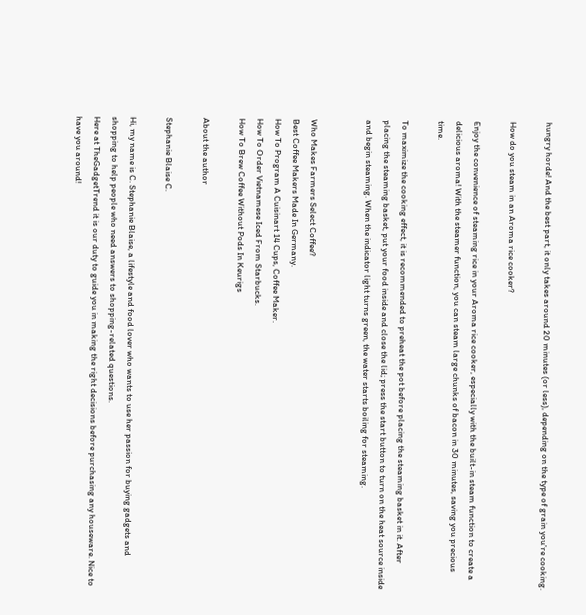hungry horde! And the best part, it only takes around 20 minutes (or less), depending on the type of grain you're cooking.

How do you steam in an Aroma rice cooker?

Enjoy the convenience of steaming rice in your Aroma rice cooker, especially with the built-in steam function to create a delicious aroma! With the steamer function, you can steam large chunks of bacon in 30 minutes, saving you precious time.

To maximize the cooking effect, it is recommended to preheat the pot before placing the steaming basket in it. After placing the steaming basket, put your food inside and close the lid; press the start button to turn on the heat source inside and begin steaming. When the indicator light turns green, the water starts boiling for steaming.


Who Makes Farmers Select Coffee?
Best Coffee Makers Made In Germany.
How To Program A Cuisinart 14 Cups, Coffee Maker.
How To Order Vietnamese Iced From Starbucks.
How To Brew Coffee Without Pods In Keurigs

About the author

Stephanie Blaise C.

Hi, my name is C. Stephanie Blaise, a lifestyle and food lover who wants to use her passion for buying gadgets and shopping to help people who need answers to shopping-related questions.
Here at TheGadgetTrend it is our duty to guide you in making the right decisions before purchasing any houseware. Nice to have you around!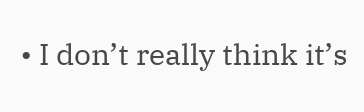• I don’t really think it’s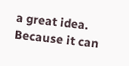a great idea. Because it can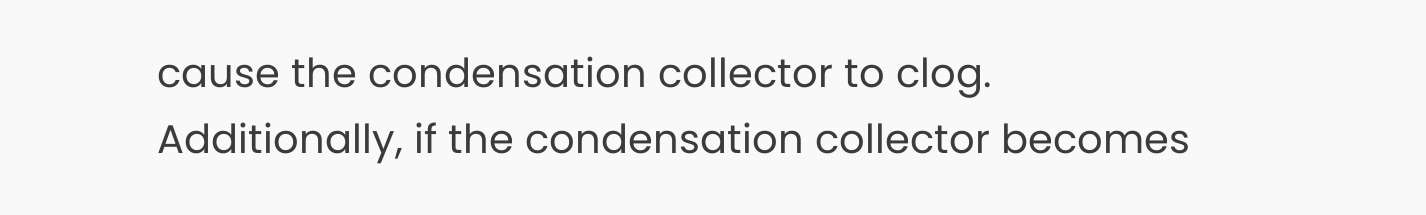cause the condensation collector to clog. Additionally, if the condensation collector becomes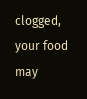clogged, your food may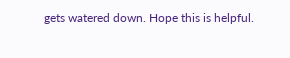gets watered down. Hope this is helpful.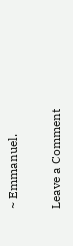~ Emmanuel.

Leave a Comment